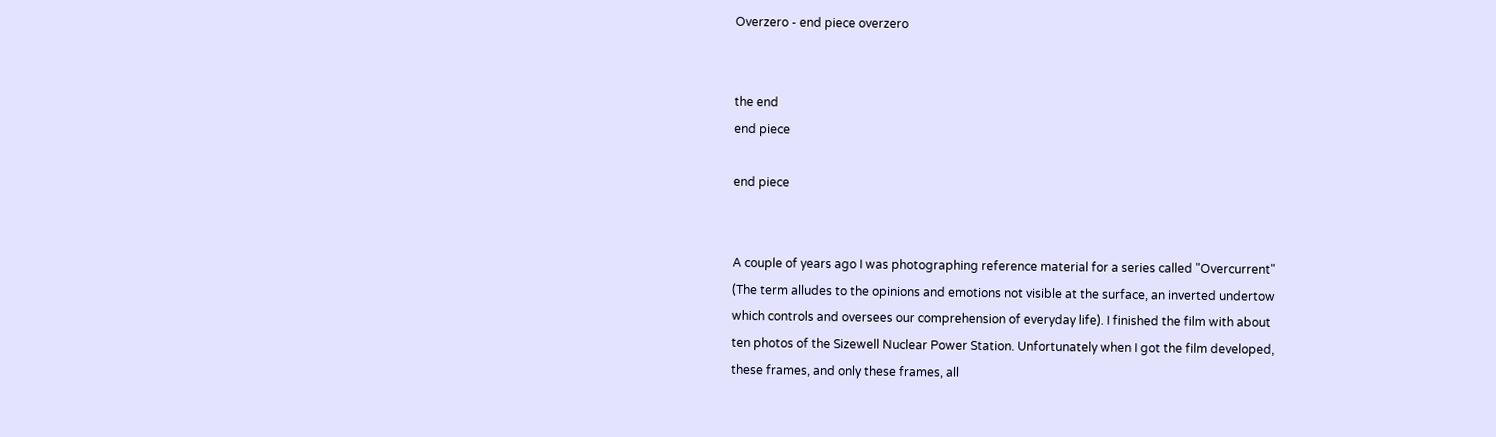Overzero - end piece overzero


the end
end piece

end piece


A couple of years ago I was photographing reference material for a series called "Overcurrent"
(The term alludes to the opinions and emotions not visible at the surface, an inverted undertow
which controls and oversees our comprehension of everyday life). I finished the film with about
ten photos of the Sizewell Nuclear Power Station. Unfortunately when I got the film developed,
these frames, and only these frames, all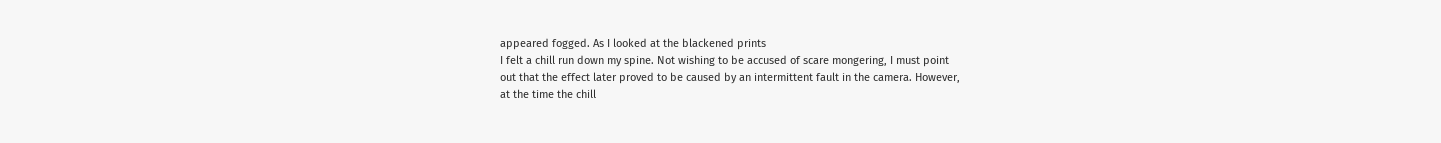appeared fogged. As I looked at the blackened prints
I felt a chill run down my spine. Not wishing to be accused of scare mongering, I must point
out that the effect later proved to be caused by an intermittent fault in the camera. However,
at the time the chill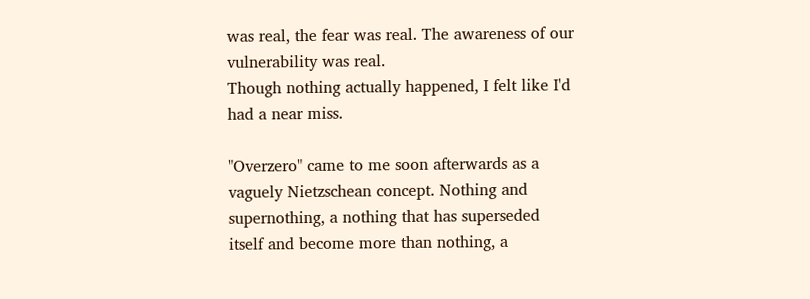was real, the fear was real. The awareness of our vulnerability was real.
Though nothing actually happened, I felt like I'd had a near miss.

"Overzero" came to me soon afterwards as a vaguely Nietzschean concept. Nothing and
supernothing, a nothing that has superseded itself and become more than nothing, a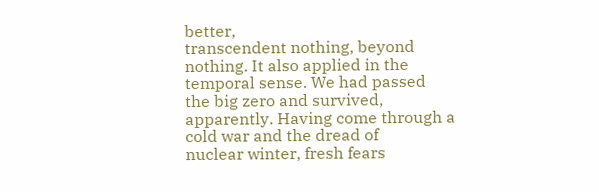better,
transcendent nothing, beyond nothing. It also applied in the temporal sense. We had passed
the big zero and survived, apparently. Having come through a cold war and the dread of
nuclear winter, fresh fears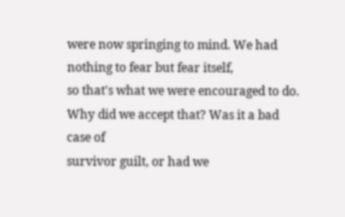were now springing to mind. We had nothing to fear but fear itself,
so that's what we were encouraged to do. Why did we accept that? Was it a bad case of
survivor guilt, or had we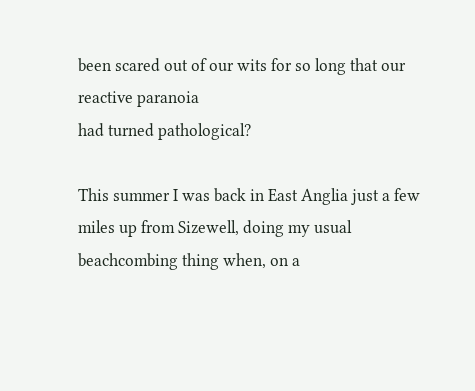been scared out of our wits for so long that our reactive paranoia
had turned pathological?

This summer I was back in East Anglia just a few miles up from Sizewell, doing my usual
beachcombing thing when, on a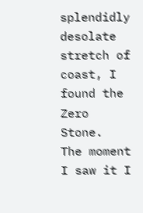splendidly desolate stretch of coast, I found the Zero Stone.
The moment I saw it I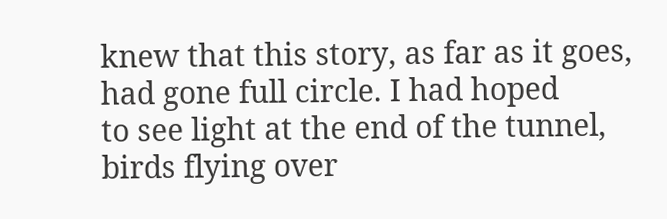knew that this story, as far as it goes, had gone full circle. I had hoped
to see light at the end of the tunnel, birds flying over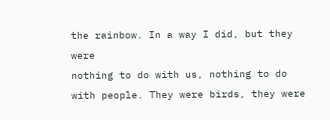the rainbow. In a way I did, but they were
nothing to do with us, nothing to do with people. They were birds, they were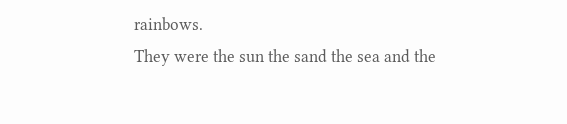rainbows.
They were the sun the sand the sea and the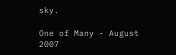sky.

One of Many - August 2007